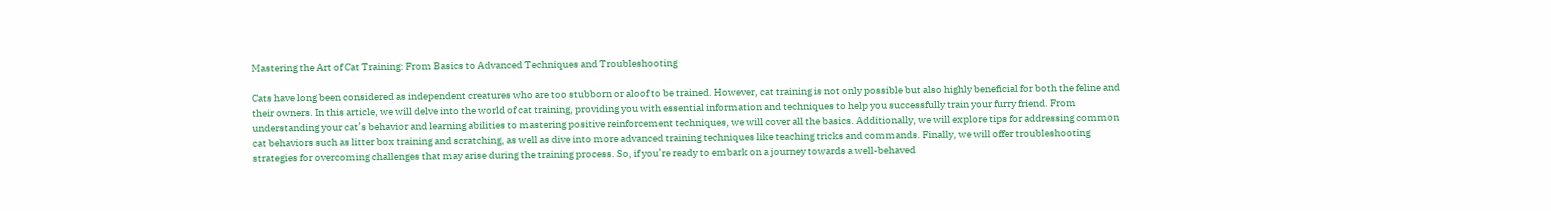Mastering the Art of Cat Training: From Basics to Advanced Techniques and Troubleshooting

Cats have long been considered as independent creatures who are too stubborn or aloof to be trained. However, cat training is not only possible but also highly beneficial for both the feline and their owners. In this article, we will delve into the world of cat training, providing you with essential information and techniques to help you successfully train your furry friend. From understanding your cat’s behavior and learning abilities to mastering positive reinforcement techniques, we will cover all the basics. Additionally, we will explore tips for addressing common cat behaviors such as litter box training and scratching, as well as dive into more advanced training techniques like teaching tricks and commands. Finally, we will offer troubleshooting strategies for overcoming challenges that may arise during the training process. So, if you’re ready to embark on a journey towards a well-behaved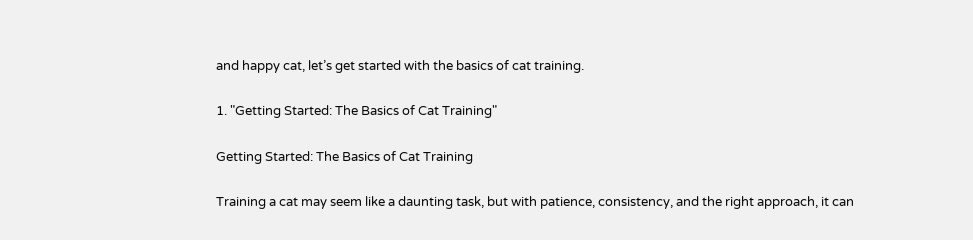and happy cat, let’s get started with the basics of cat training.

1. "Getting Started: The Basics of Cat Training"

Getting Started: The Basics of Cat Training

Training a cat may seem like a daunting task, but with patience, consistency, and the right approach, it can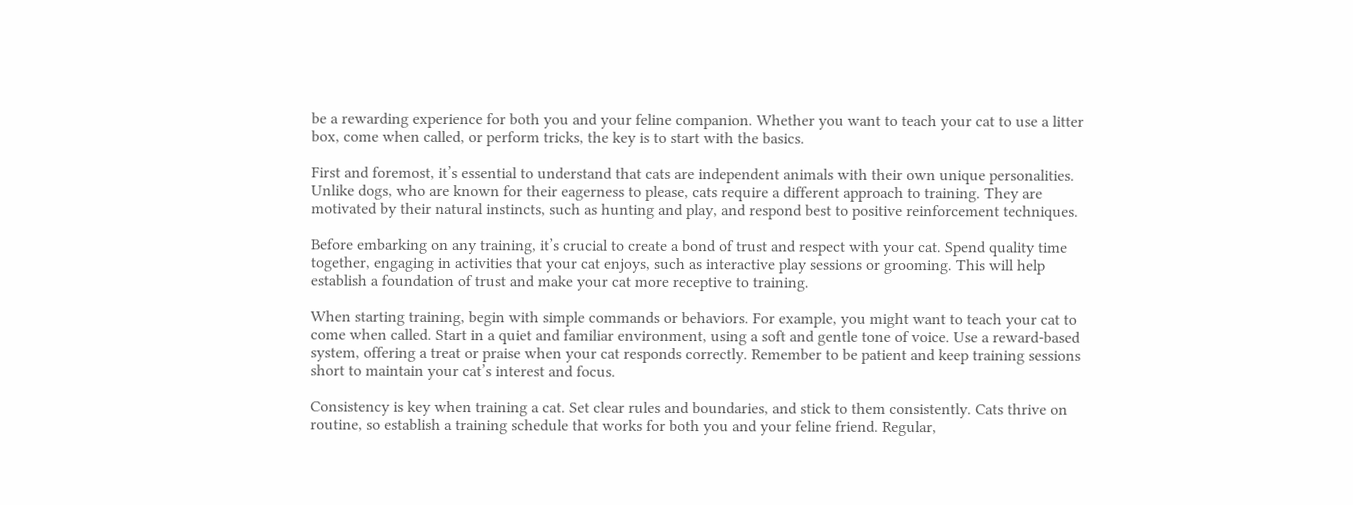be a rewarding experience for both you and your feline companion. Whether you want to teach your cat to use a litter box, come when called, or perform tricks, the key is to start with the basics.

First and foremost, it’s essential to understand that cats are independent animals with their own unique personalities. Unlike dogs, who are known for their eagerness to please, cats require a different approach to training. They are motivated by their natural instincts, such as hunting and play, and respond best to positive reinforcement techniques.

Before embarking on any training, it’s crucial to create a bond of trust and respect with your cat. Spend quality time together, engaging in activities that your cat enjoys, such as interactive play sessions or grooming. This will help establish a foundation of trust and make your cat more receptive to training.

When starting training, begin with simple commands or behaviors. For example, you might want to teach your cat to come when called. Start in a quiet and familiar environment, using a soft and gentle tone of voice. Use a reward-based system, offering a treat or praise when your cat responds correctly. Remember to be patient and keep training sessions short to maintain your cat’s interest and focus.

Consistency is key when training a cat. Set clear rules and boundaries, and stick to them consistently. Cats thrive on routine, so establish a training schedule that works for both you and your feline friend. Regular,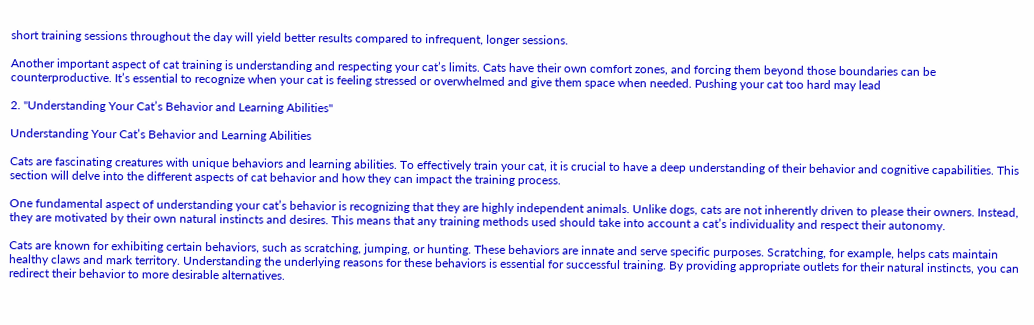short training sessions throughout the day will yield better results compared to infrequent, longer sessions.

Another important aspect of cat training is understanding and respecting your cat’s limits. Cats have their own comfort zones, and forcing them beyond those boundaries can be counterproductive. It’s essential to recognize when your cat is feeling stressed or overwhelmed and give them space when needed. Pushing your cat too hard may lead

2. "Understanding Your Cat’s Behavior and Learning Abilities"

Understanding Your Cat’s Behavior and Learning Abilities

Cats are fascinating creatures with unique behaviors and learning abilities. To effectively train your cat, it is crucial to have a deep understanding of their behavior and cognitive capabilities. This section will delve into the different aspects of cat behavior and how they can impact the training process.

One fundamental aspect of understanding your cat’s behavior is recognizing that they are highly independent animals. Unlike dogs, cats are not inherently driven to please their owners. Instead, they are motivated by their own natural instincts and desires. This means that any training methods used should take into account a cat’s individuality and respect their autonomy.

Cats are known for exhibiting certain behaviors, such as scratching, jumping, or hunting. These behaviors are innate and serve specific purposes. Scratching, for example, helps cats maintain healthy claws and mark territory. Understanding the underlying reasons for these behaviors is essential for successful training. By providing appropriate outlets for their natural instincts, you can redirect their behavior to more desirable alternatives.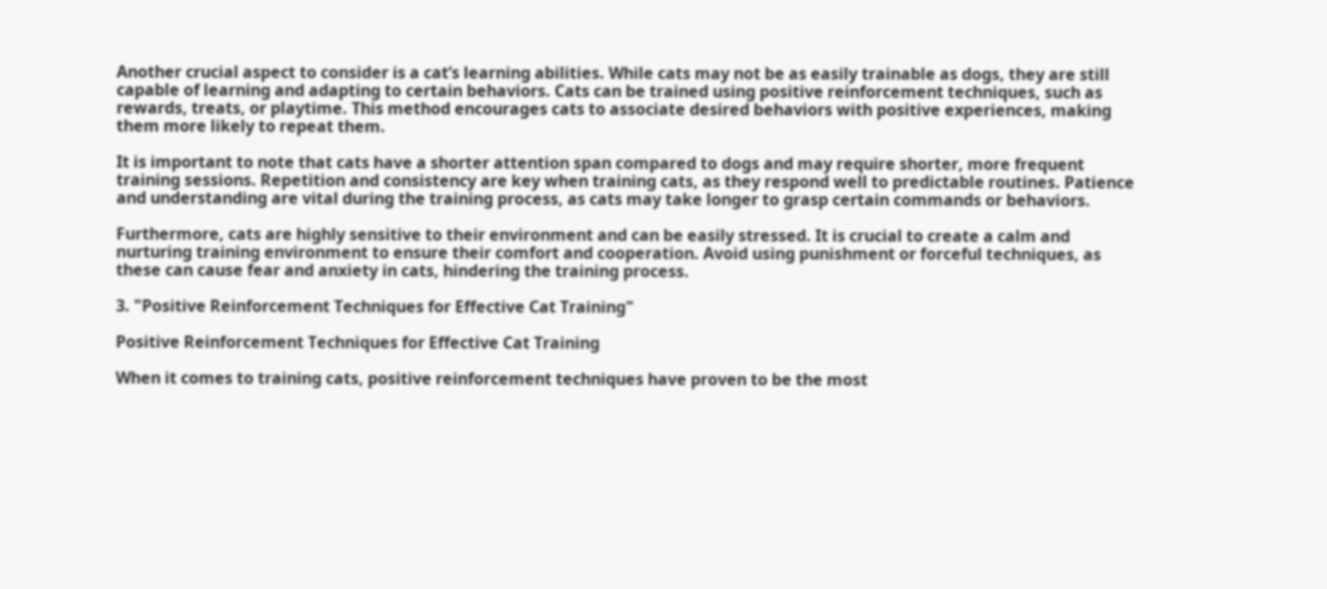Another crucial aspect to consider is a cat’s learning abilities. While cats may not be as easily trainable as dogs, they are still capable of learning and adapting to certain behaviors. Cats can be trained using positive reinforcement techniques, such as rewards, treats, or playtime. This method encourages cats to associate desired behaviors with positive experiences, making them more likely to repeat them.

It is important to note that cats have a shorter attention span compared to dogs and may require shorter, more frequent training sessions. Repetition and consistency are key when training cats, as they respond well to predictable routines. Patience and understanding are vital during the training process, as cats may take longer to grasp certain commands or behaviors.

Furthermore, cats are highly sensitive to their environment and can be easily stressed. It is crucial to create a calm and nurturing training environment to ensure their comfort and cooperation. Avoid using punishment or forceful techniques, as these can cause fear and anxiety in cats, hindering the training process.

3. "Positive Reinforcement Techniques for Effective Cat Training"

Positive Reinforcement Techniques for Effective Cat Training

When it comes to training cats, positive reinforcement techniques have proven to be the most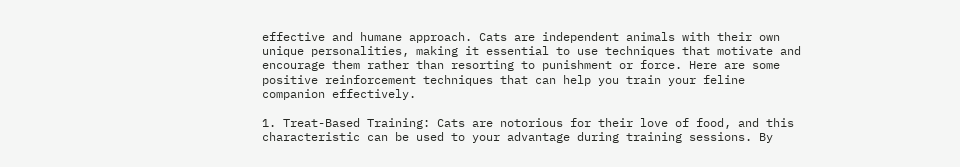effective and humane approach. Cats are independent animals with their own unique personalities, making it essential to use techniques that motivate and encourage them rather than resorting to punishment or force. Here are some positive reinforcement techniques that can help you train your feline companion effectively.

1. Treat-Based Training: Cats are notorious for their love of food, and this characteristic can be used to your advantage during training sessions. By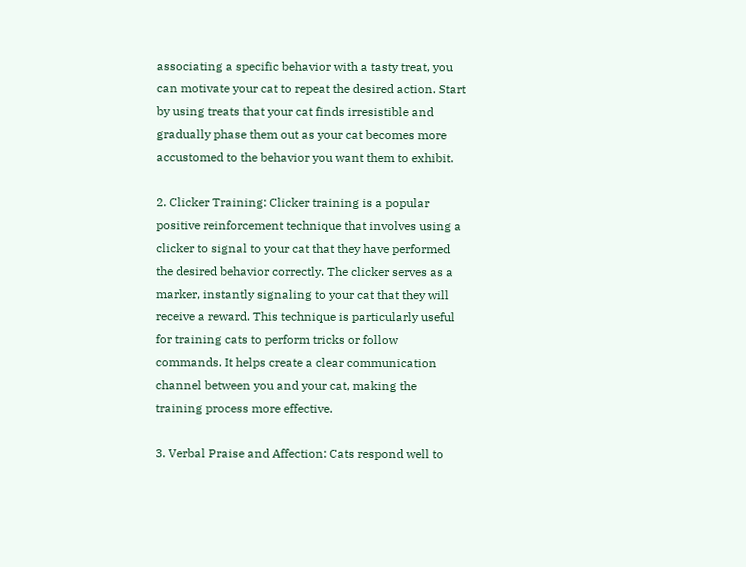associating a specific behavior with a tasty treat, you can motivate your cat to repeat the desired action. Start by using treats that your cat finds irresistible and gradually phase them out as your cat becomes more accustomed to the behavior you want them to exhibit.

2. Clicker Training: Clicker training is a popular positive reinforcement technique that involves using a clicker to signal to your cat that they have performed the desired behavior correctly. The clicker serves as a marker, instantly signaling to your cat that they will receive a reward. This technique is particularly useful for training cats to perform tricks or follow commands. It helps create a clear communication channel between you and your cat, making the training process more effective.

3. Verbal Praise and Affection: Cats respond well to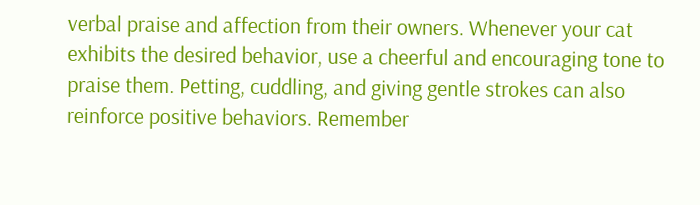verbal praise and affection from their owners. Whenever your cat exhibits the desired behavior, use a cheerful and encouraging tone to praise them. Petting, cuddling, and giving gentle strokes can also reinforce positive behaviors. Remember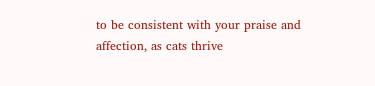to be consistent with your praise and affection, as cats thrive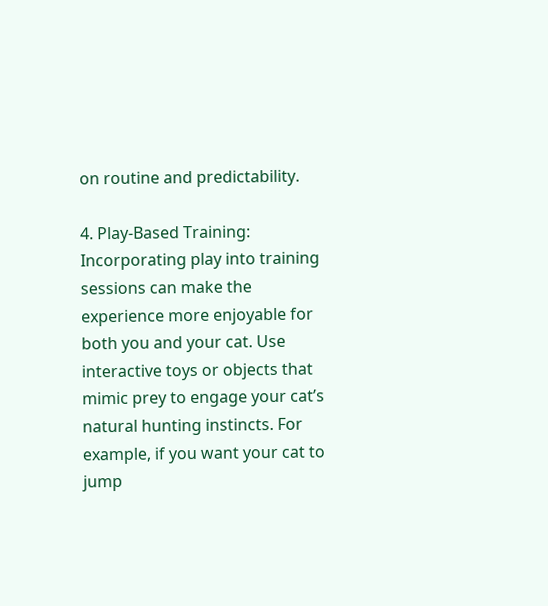on routine and predictability.

4. Play-Based Training: Incorporating play into training sessions can make the experience more enjoyable for both you and your cat. Use interactive toys or objects that mimic prey to engage your cat’s natural hunting instincts. For example, if you want your cat to jump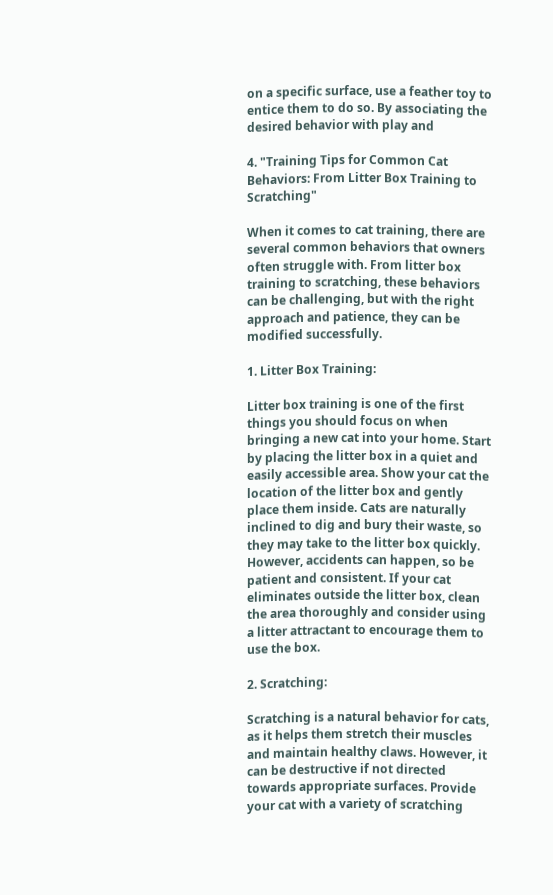on a specific surface, use a feather toy to entice them to do so. By associating the desired behavior with play and

4. "Training Tips for Common Cat Behaviors: From Litter Box Training to Scratching"

When it comes to cat training, there are several common behaviors that owners often struggle with. From litter box training to scratching, these behaviors can be challenging, but with the right approach and patience, they can be modified successfully.

1. Litter Box Training:

Litter box training is one of the first things you should focus on when bringing a new cat into your home. Start by placing the litter box in a quiet and easily accessible area. Show your cat the location of the litter box and gently place them inside. Cats are naturally inclined to dig and bury their waste, so they may take to the litter box quickly. However, accidents can happen, so be patient and consistent. If your cat eliminates outside the litter box, clean the area thoroughly and consider using a litter attractant to encourage them to use the box.

2. Scratching:

Scratching is a natural behavior for cats, as it helps them stretch their muscles and maintain healthy claws. However, it can be destructive if not directed towards appropriate surfaces. Provide your cat with a variety of scratching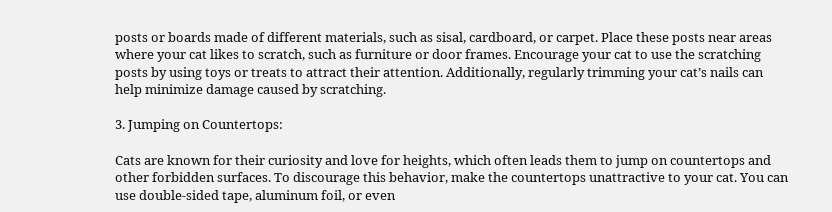posts or boards made of different materials, such as sisal, cardboard, or carpet. Place these posts near areas where your cat likes to scratch, such as furniture or door frames. Encourage your cat to use the scratching posts by using toys or treats to attract their attention. Additionally, regularly trimming your cat’s nails can help minimize damage caused by scratching.

3. Jumping on Countertops:

Cats are known for their curiosity and love for heights, which often leads them to jump on countertops and other forbidden surfaces. To discourage this behavior, make the countertops unattractive to your cat. You can use double-sided tape, aluminum foil, or even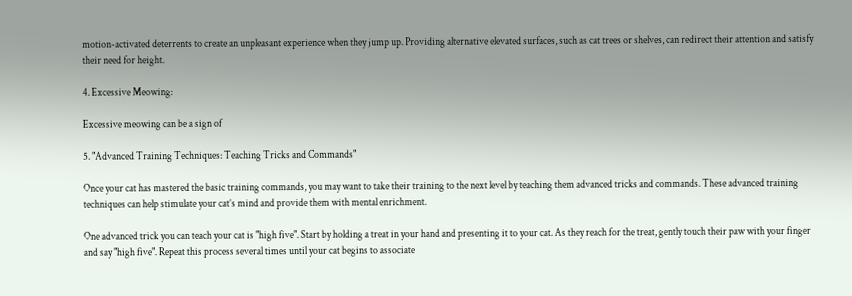motion-activated deterrents to create an unpleasant experience when they jump up. Providing alternative elevated surfaces, such as cat trees or shelves, can redirect their attention and satisfy their need for height.

4. Excessive Meowing:

Excessive meowing can be a sign of

5. "Advanced Training Techniques: Teaching Tricks and Commands"

Once your cat has mastered the basic training commands, you may want to take their training to the next level by teaching them advanced tricks and commands. These advanced training techniques can help stimulate your cat’s mind and provide them with mental enrichment.

One advanced trick you can teach your cat is "high five". Start by holding a treat in your hand and presenting it to your cat. As they reach for the treat, gently touch their paw with your finger and say "high five". Repeat this process several times until your cat begins to associate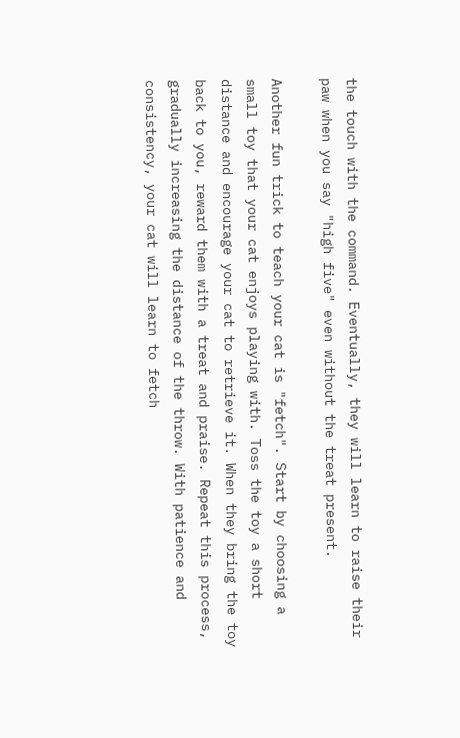the touch with the command. Eventually, they will learn to raise their paw when you say "high five" even without the treat present.

Another fun trick to teach your cat is "fetch". Start by choosing a small toy that your cat enjoys playing with. Toss the toy a short distance and encourage your cat to retrieve it. When they bring the toy back to you, reward them with a treat and praise. Repeat this process, gradually increasing the distance of the throw. With patience and consistency, your cat will learn to fetch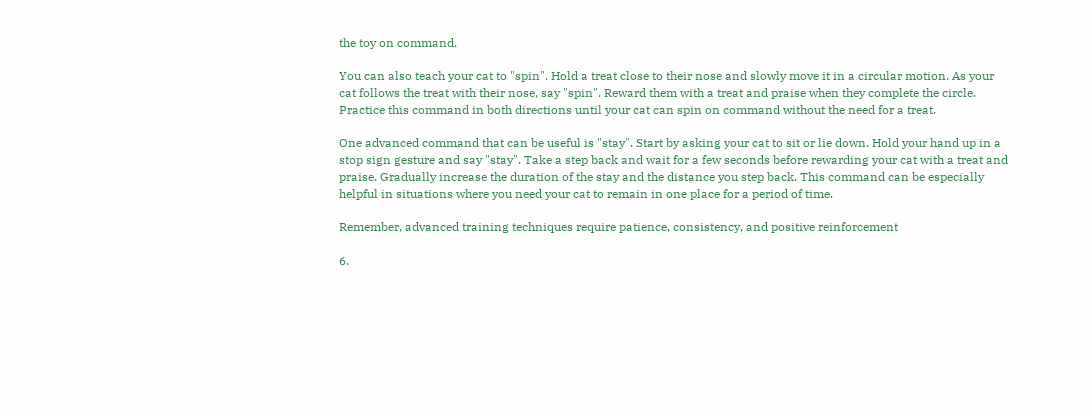the toy on command.

You can also teach your cat to "spin". Hold a treat close to their nose and slowly move it in a circular motion. As your cat follows the treat with their nose, say "spin". Reward them with a treat and praise when they complete the circle. Practice this command in both directions until your cat can spin on command without the need for a treat.

One advanced command that can be useful is "stay". Start by asking your cat to sit or lie down. Hold your hand up in a stop sign gesture and say "stay". Take a step back and wait for a few seconds before rewarding your cat with a treat and praise. Gradually increase the duration of the stay and the distance you step back. This command can be especially helpful in situations where you need your cat to remain in one place for a period of time.

Remember, advanced training techniques require patience, consistency, and positive reinforcement

6.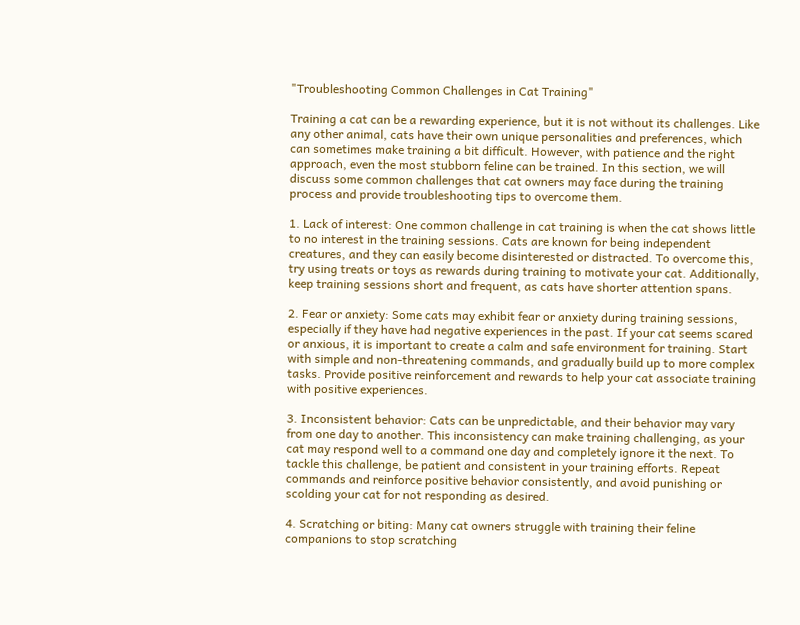"Troubleshooting Common Challenges in Cat Training"

Training a cat can be a rewarding experience, but it is not without its challenges. Like any other animal, cats have their own unique personalities and preferences, which can sometimes make training a bit difficult. However, with patience and the right approach, even the most stubborn feline can be trained. In this section, we will discuss some common challenges that cat owners may face during the training process and provide troubleshooting tips to overcome them.

1. Lack of interest: One common challenge in cat training is when the cat shows little to no interest in the training sessions. Cats are known for being independent creatures, and they can easily become disinterested or distracted. To overcome this, try using treats or toys as rewards during training to motivate your cat. Additionally, keep training sessions short and frequent, as cats have shorter attention spans.

2. Fear or anxiety: Some cats may exhibit fear or anxiety during training sessions, especially if they have had negative experiences in the past. If your cat seems scared or anxious, it is important to create a calm and safe environment for training. Start with simple and non-threatening commands, and gradually build up to more complex tasks. Provide positive reinforcement and rewards to help your cat associate training with positive experiences.

3. Inconsistent behavior: Cats can be unpredictable, and their behavior may vary from one day to another. This inconsistency can make training challenging, as your cat may respond well to a command one day and completely ignore it the next. To tackle this challenge, be patient and consistent in your training efforts. Repeat commands and reinforce positive behavior consistently, and avoid punishing or scolding your cat for not responding as desired.

4. Scratching or biting: Many cat owners struggle with training their feline companions to stop scratching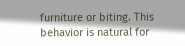furniture or biting. This behavior is natural for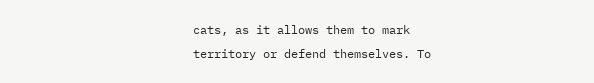cats, as it allows them to mark territory or defend themselves. To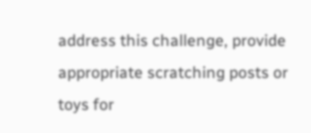address this challenge, provide appropriate scratching posts or toys for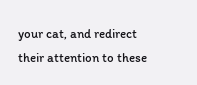your cat, and redirect their attention to these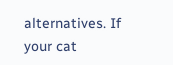alternatives. If your cat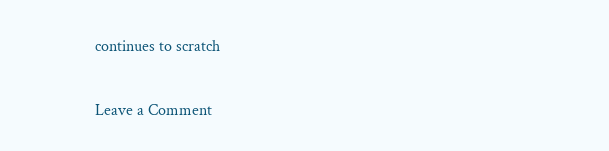continues to scratch

Leave a Comment